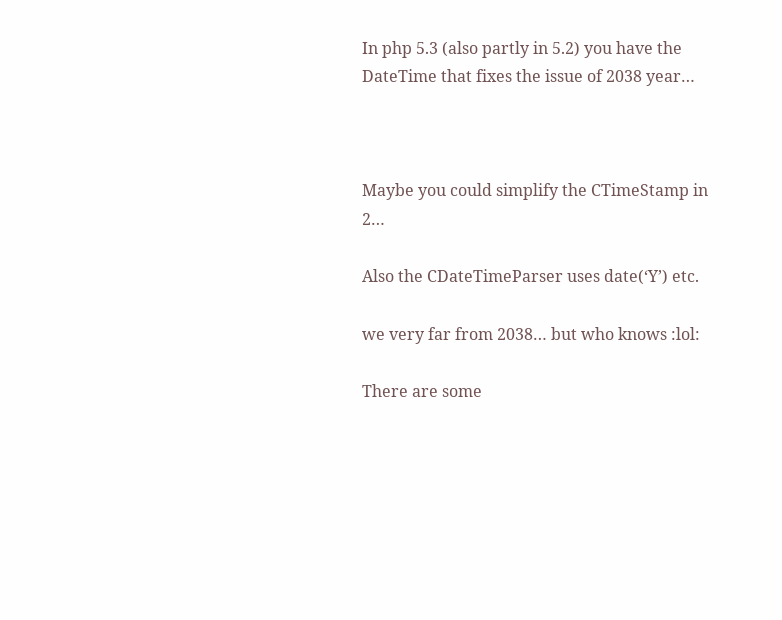In php 5.3 (also partly in 5.2) you have the DateTime that fixes the issue of 2038 year…



Maybe you could simplify the CTimeStamp in 2…

Also the CDateTimeParser uses date(‘Y’) etc.

we very far from 2038… but who knows :lol:

There are some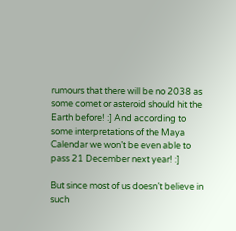rumours that there will be no 2038 as some comet or asteroid should hit the Earth before! :] And according to some interpretations of the Maya Calendar we won’t be even able to pass 21 December next year! :]

But since most of us doesn’t believe in such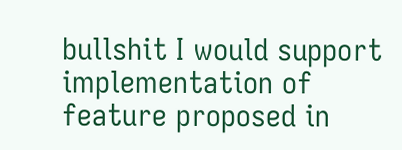bullshit I would support implementation of feature proposed in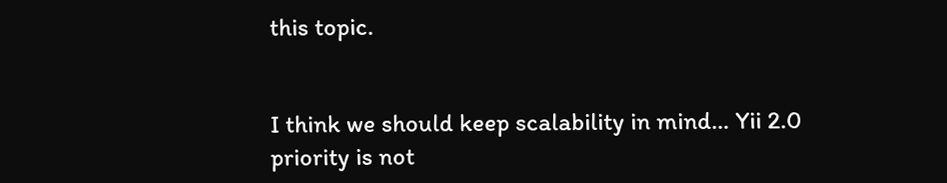this topic.


I think we should keep scalability in mind… Yii 2.0 priority is not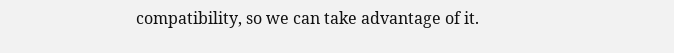compatibility, so we can take advantage of it.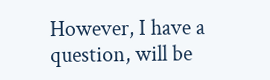However, I have a question, will be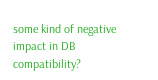some kind of negative impact in DB compatibility?